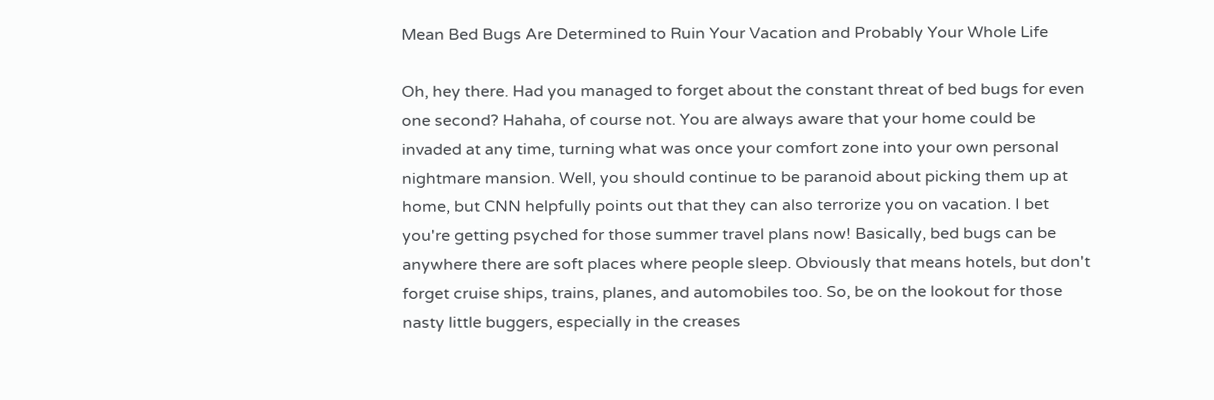Mean Bed Bugs Are Determined to Ruin Your Vacation and Probably Your Whole Life

Oh, hey there. Had you managed to forget about the constant threat of bed bugs for even one second? Hahaha, of course not. You are always aware that your home could be invaded at any time, turning what was once your comfort zone into your own personal nightmare mansion. Well, you should continue to be paranoid about picking them up at home, but CNN helpfully points out that they can also terrorize you on vacation. I bet you're getting psyched for those summer travel plans now! Basically, bed bugs can be anywhere there are soft places where people sleep. Obviously that means hotels, but don't forget cruise ships, trains, planes, and automobiles too. So, be on the lookout for those nasty little buggers, especially in the creases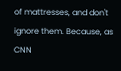of mattresses, and don't ignore them. Because, as CNN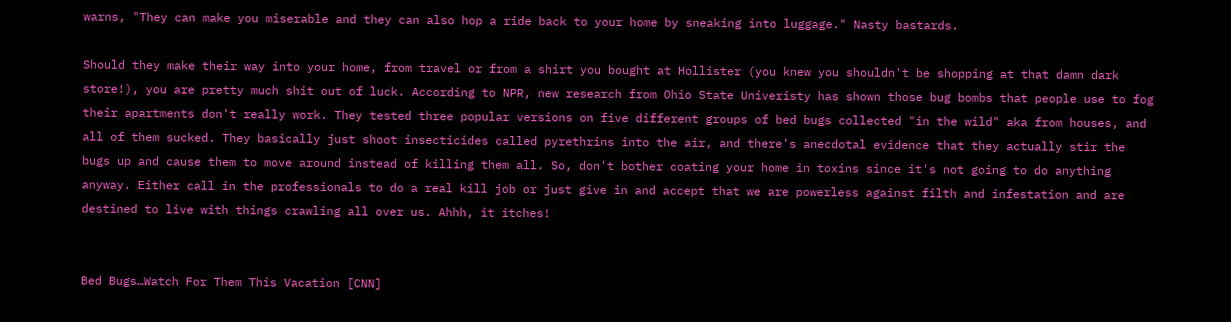warns, "They can make you miserable and they can also hop a ride back to your home by sneaking into luggage." Nasty bastards.

Should they make their way into your home, from travel or from a shirt you bought at Hollister (you knew you shouldn't be shopping at that damn dark store!), you are pretty much shit out of luck. According to NPR, new research from Ohio State Univeristy has shown those bug bombs that people use to fog their apartments don't really work. They tested three popular versions on five different groups of bed bugs collected "in the wild" aka from houses, and all of them sucked. They basically just shoot insecticides called pyrethrins into the air, and there's anecdotal evidence that they actually stir the bugs up and cause them to move around instead of killing them all. So, don't bother coating your home in toxins since it's not going to do anything anyway. Either call in the professionals to do a real kill job or just give in and accept that we are powerless against filth and infestation and are destined to live with things crawling all over us. Ahhh, it itches!


Bed Bugs…Watch For Them This Vacation [CNN]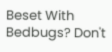Beset With Bedbugs? Don't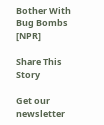Bother With Bug Bombs [NPR]

Share This Story

Get our newsletter